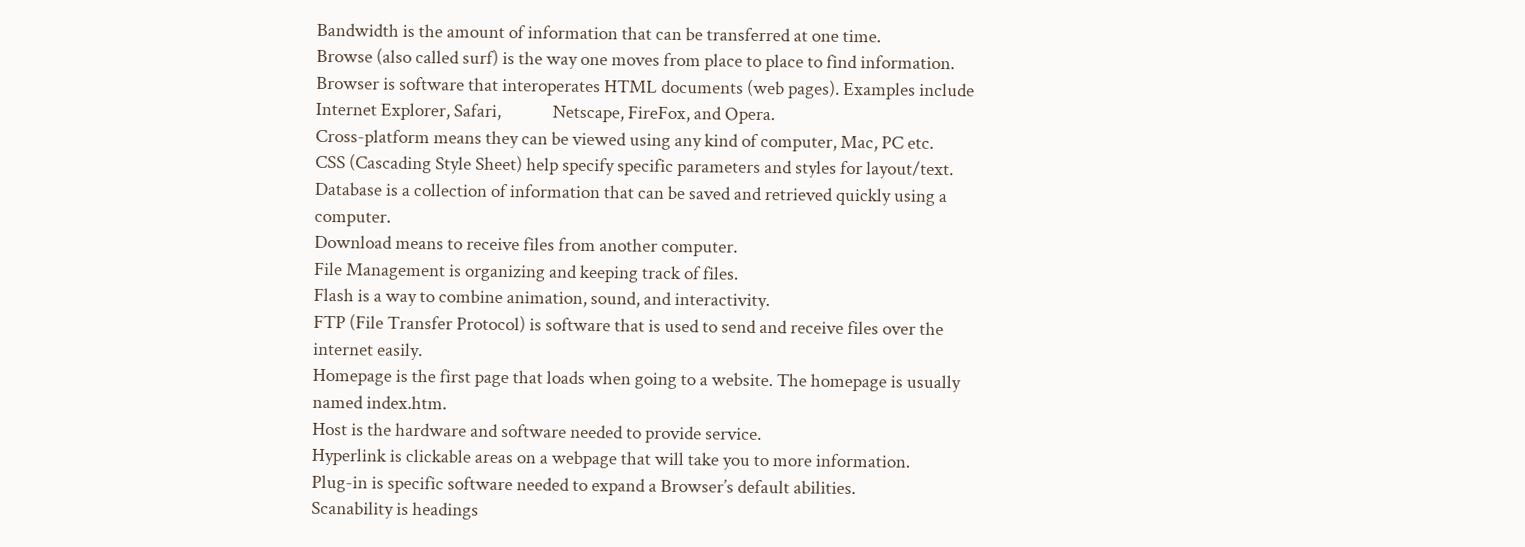Bandwidth is the amount of information that can be transferred at one time.
Browse (also called surf) is the way one moves from place to place to find information.
Browser is software that interoperates HTML documents (web pages). Examples include Internet Explorer, Safari,             Netscape, FireFox, and Opera.
Cross-platform means they can be viewed using any kind of computer, Mac, PC etc.
CSS (Cascading Style Sheet) help specify specific parameters and styles for layout/text.
Database is a collection of information that can be saved and retrieved quickly using a computer.
Download means to receive files from another computer.
File Management is organizing and keeping track of files.
Flash is a way to combine animation, sound, and interactivity.
FTP (File Transfer Protocol) is software that is used to send and receive files over the internet easily.
Homepage is the first page that loads when going to a website. The homepage is usually named index.htm.
Host is the hardware and software needed to provide service.
Hyperlink is clickable areas on a webpage that will take you to more information.
Plug-in is specific software needed to expand a Browser’s default abilities.
Scanability is headings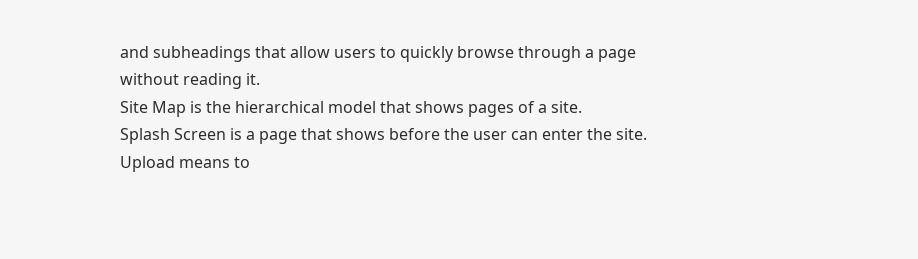and subheadings that allow users to quickly browse through a page without reading it.
Site Map is the hierarchical model that shows pages of a site.
Splash Screen is a page that shows before the user can enter the site.
Upload means to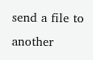send a file to another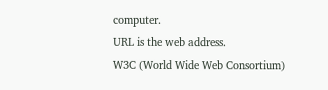computer.
URL is the web address.
W3C (World Wide Web Consortium)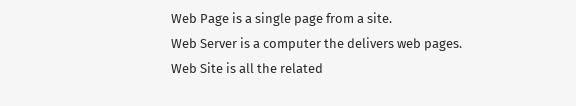Web Page is a single page from a site.
Web Server is a computer the delivers web pages.
Web Site is all the related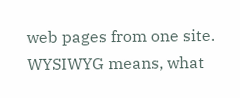web pages from one site.
WYSIWYG means, what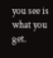you see is what you get.